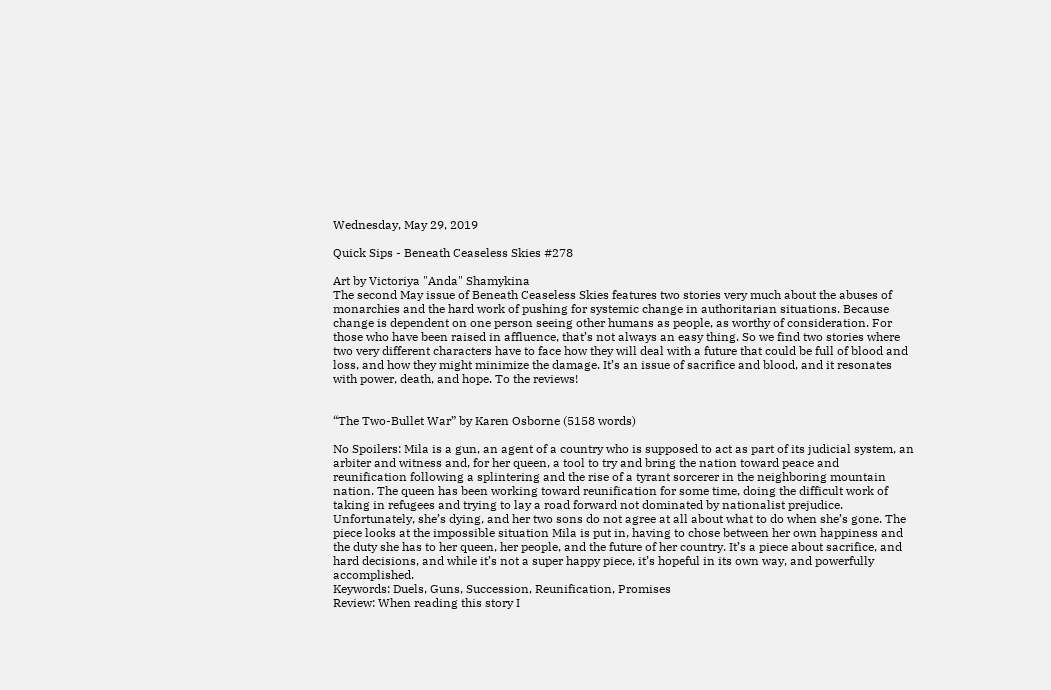Wednesday, May 29, 2019

Quick Sips - Beneath Ceaseless Skies #278

Art by Victoriya "Anda" Shamykina
The second May issue of Beneath Ceaseless Skies features two stories very much about the abuses of monarchies and the hard work of pushing for systemic change in authoritarian situations. Because change is dependent on one person seeing other humans as people, as worthy of consideration. For those who have been raised in affluence, that’s not always an easy thing. So we find two stories where two very different characters have to face how they will deal with a future that could be full of blood and loss, and how they might minimize the damage. It’s an issue of sacrifice and blood, and it resonates with power, death, and hope. To the reviews!


“The Two-Bullet War” by Karen Osborne (5158 words)

No Spoilers: Mila is a gun, an agent of a country who is supposed to act as part of its judicial system, an arbiter and witness and, for her queen, a tool to try and bring the nation toward peace and reunification following a splintering and the rise of a tyrant sorcerer in the neighboring mountain nation. The queen has been working toward reunification for some time, doing the difficult work of taking in refugees and trying to lay a road forward not dominated by nationalist prejudice. Unfortunately, she’s dying, and her two sons do not agree at all about what to do when she’s gone. The piece looks at the impossible situation Mila is put in, having to chose between her own happiness and the duty she has to her queen, her people, and the future of her country. It’s a piece about sacrifice, and hard decisions, and while it’s not a super happy piece, it’s hopeful in its own way, and powerfully accomplished.
Keywords: Duels, Guns, Succession, Reunification, Promises
Review: When reading this story I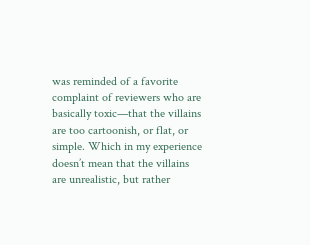was reminded of a favorite complaint of reviewers who are basically toxic—that the villains are too cartoonish, or flat, or simple. Which in my experience doesn’t mean that the villains are unrealistic, but rather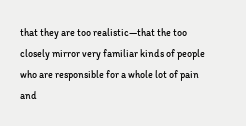that they are too realistic—that the too closely mirror very familiar kinds of people who are responsible for a whole lot of pain and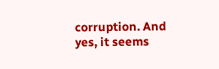corruption. And yes, it seems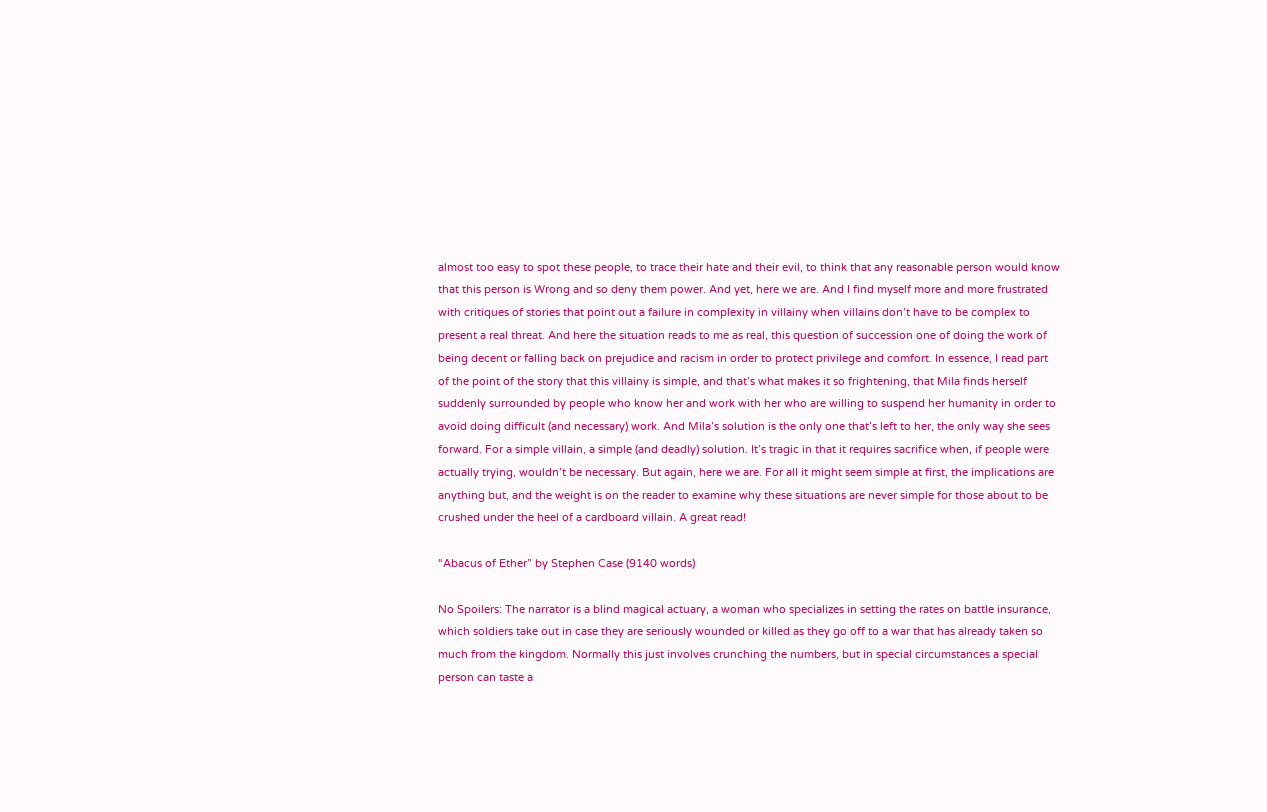almost too easy to spot these people, to trace their hate and their evil, to think that any reasonable person would know that this person is Wrong and so deny them power. And yet, here we are. And I find myself more and more frustrated with critiques of stories that point out a failure in complexity in villainy when villains don’t have to be complex to present a real threat. And here the situation reads to me as real, this question of succession one of doing the work of being decent or falling back on prejudice and racism in order to protect privilege and comfort. In essence, I read part of the point of the story that this villainy is simple, and that’s what makes it so frightening, that Mila finds herself suddenly surrounded by people who know her and work with her who are willing to suspend her humanity in order to avoid doing difficult (and necessary) work. And Mila’s solution is the only one that’s left to her, the only way she sees forward. For a simple villain, a simple (and deadly) solution. It’s tragic in that it requires sacrifice when, if people were actually trying, wouldn’t be necessary. But again, here we are. For all it might seem simple at first, the implications are anything but, and the weight is on the reader to examine why these situations are never simple for those about to be crushed under the heel of a cardboard villain. A great read!

“Abacus of Ether” by Stephen Case (9140 words)

No Spoilers: The narrator is a blind magical actuary, a woman who specializes in setting the rates on battle insurance, which soldiers take out in case they are seriously wounded or killed as they go off to a war that has already taken so much from the kingdom. Normally this just involves crunching the numbers, but in special circumstances a special person can taste a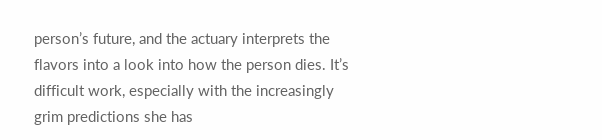person’s future, and the actuary interprets the flavors into a look into how the person dies. It’s difficult work, especially with the increasingly grim predictions she has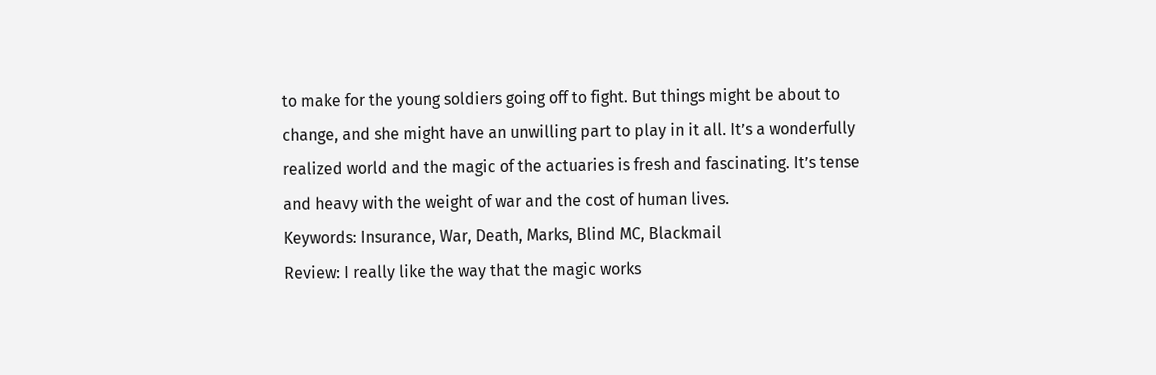to make for the young soldiers going off to fight. But things might be about to change, and she might have an unwilling part to play in it all. It’s a wonderfully realized world and the magic of the actuaries is fresh and fascinating. It’s tense and heavy with the weight of war and the cost of human lives.
Keywords: Insurance, War, Death, Marks, Blind MC, Blackmail
Review: I really like the way that the magic works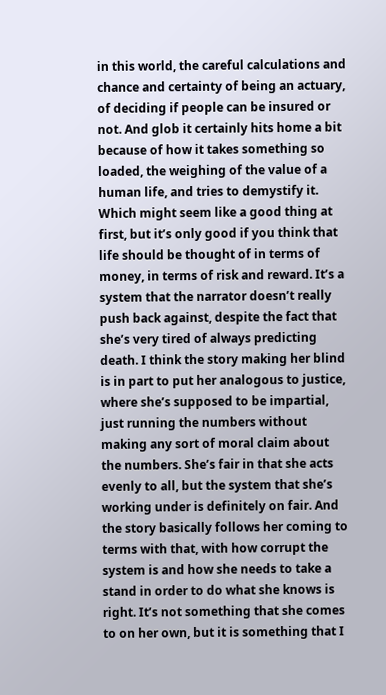in this world, the careful calculations and chance and certainty of being an actuary, of deciding if people can be insured or not. And glob it certainly hits home a bit because of how it takes something so loaded, the weighing of the value of a human life, and tries to demystify it. Which might seem like a good thing at first, but it’s only good if you think that life should be thought of in terms of money, in terms of risk and reward. It’s a system that the narrator doesn’t really push back against, despite the fact that she’s very tired of always predicting death. I think the story making her blind is in part to put her analogous to justice, where she’s supposed to be impartial, just running the numbers without making any sort of moral claim about the numbers. She’s fair in that she acts evenly to all, but the system that she’s working under is definitely on fair. And the story basically follows her coming to terms with that, with how corrupt the system is and how she needs to take a stand in order to do what she knows is right. It’s not something that she comes to on her own, but it is something that I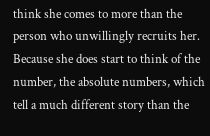think she comes to more than the person who unwillingly recruits her. Because she does start to think of the number, the absolute numbers, which tell a much different story than the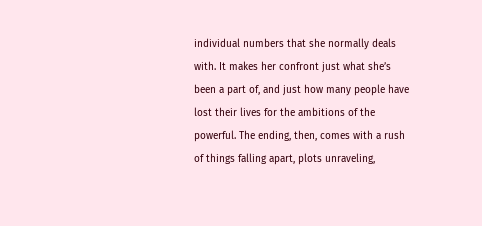individual numbers that she normally deals with. It makes her confront just what she’s been a part of, and just how many people have lost their lives for the ambitions of the powerful. The ending, then, comes with a rush of things falling apart, plots unraveling,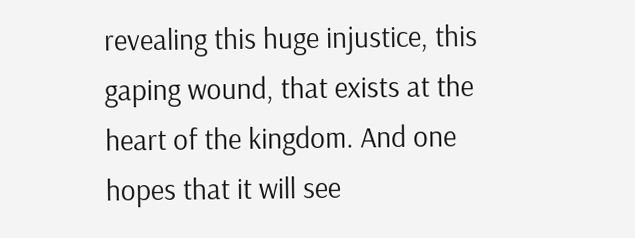revealing this huge injustice, this gaping wound, that exists at the heart of the kingdom. And one hopes that it will see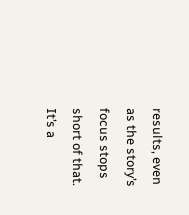results, even as the story’s focus stops short of that. It’s a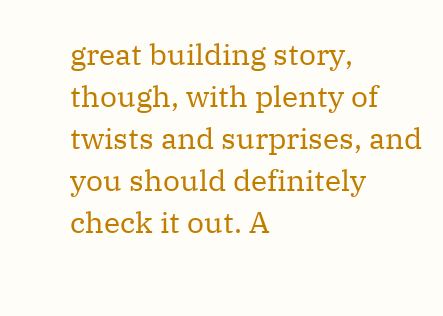great building story, though, with plenty of twists and surprises, and you should definitely check it out. A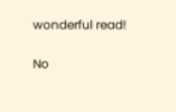wonderful read!


No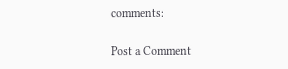comments:

Post a Comment